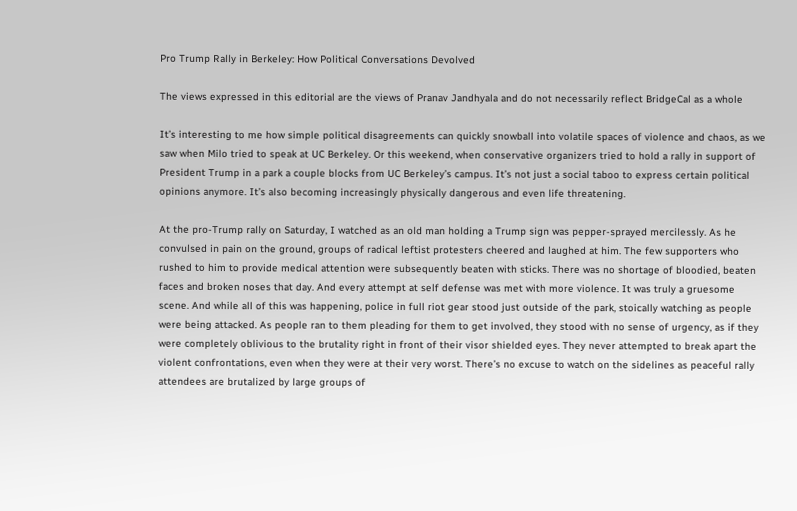Pro Trump Rally in Berkeley: How Political Conversations Devolved

The views expressed in this editorial are the views of Pranav Jandhyala and do not necessarily reflect BridgeCal as a whole

It’s interesting to me how simple political disagreements can quickly snowball into volatile spaces of violence and chaos, as we saw when Milo tried to speak at UC Berkeley. Or this weekend, when conservative organizers tried to hold a rally in support of President Trump in a park a couple blocks from UC Berkeley’s campus. It’s not just a social taboo to express certain political opinions anymore. It’s also becoming increasingly physically dangerous and even life threatening.

At the pro-Trump rally on Saturday, I watched as an old man holding a Trump sign was pepper-sprayed mercilessly. As he convulsed in pain on the ground, groups of radical leftist protesters cheered and laughed at him. The few supporters who rushed to him to provide medical attention were subsequently beaten with sticks. There was no shortage of bloodied, beaten faces and broken noses that day. And every attempt at self defense was met with more violence. It was truly a gruesome scene. And while all of this was happening, police in full riot gear stood just outside of the park, stoically watching as people were being attacked. As people ran to them pleading for them to get involved, they stood with no sense of urgency, as if they were completely oblivious to the brutality right in front of their visor shielded eyes. They never attempted to break apart the violent confrontations, even when they were at their very worst. There’s no excuse to watch on the sidelines as peaceful rally attendees are brutalized by large groups of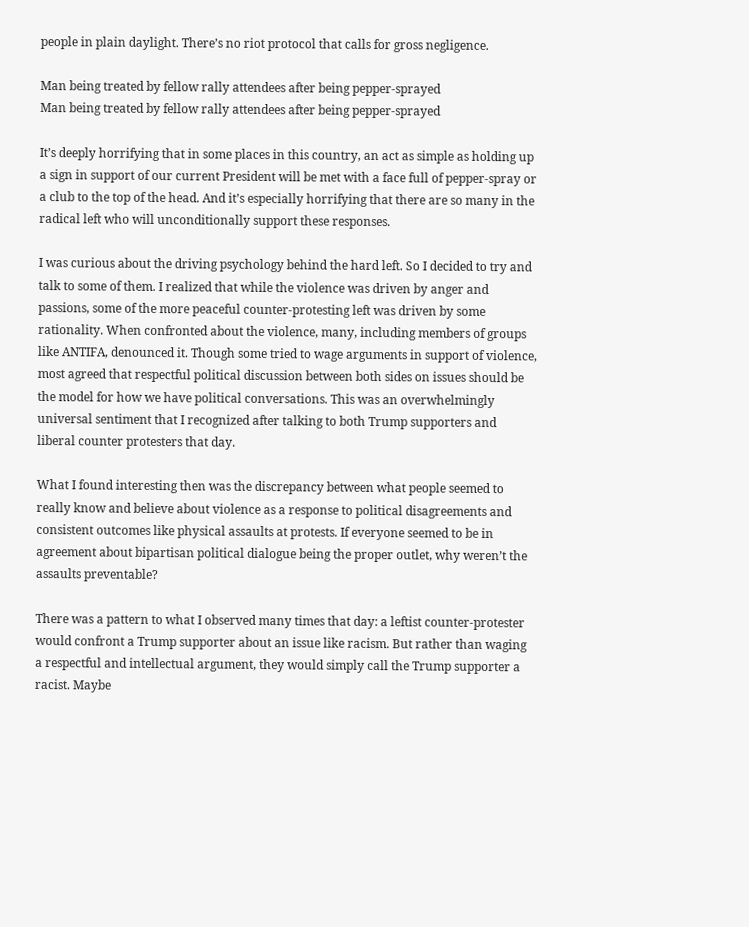people in plain daylight. There’s no riot protocol that calls for gross negligence.

Man being treated by fellow rally attendees after being pepper-sprayed
Man being treated by fellow rally attendees after being pepper-sprayed

It’s deeply horrifying that in some places in this country, an act as simple as holding up a sign in support of our current President will be met with a face full of pepper-spray or a club to the top of the head. And it’s especially horrifying that there are so many in the radical left who will unconditionally support these responses.

I was curious about the driving psychology behind the hard left. So I decided to try and talk to some of them. I realized that while the violence was driven by anger and passions, some of the more peaceful counter-protesting left was driven by some rationality. When confronted about the violence, many, including members of groups like ANTIFA, denounced it. Though some tried to wage arguments in support of violence, most agreed that respectful political discussion between both sides on issues should be the model for how we have political conversations. This was an overwhelmingly universal sentiment that I recognized after talking to both Trump supporters and liberal counter protesters that day.

What I found interesting then was the discrepancy between what people seemed to really know and believe about violence as a response to political disagreements and consistent outcomes like physical assaults at protests. If everyone seemed to be in agreement about bipartisan political dialogue being the proper outlet, why weren’t the assaults preventable?

There was a pattern to what I observed many times that day: a leftist counter-protester would confront a Trump supporter about an issue like racism. But rather than waging a respectful and intellectual argument, they would simply call the Trump supporter a racist. Maybe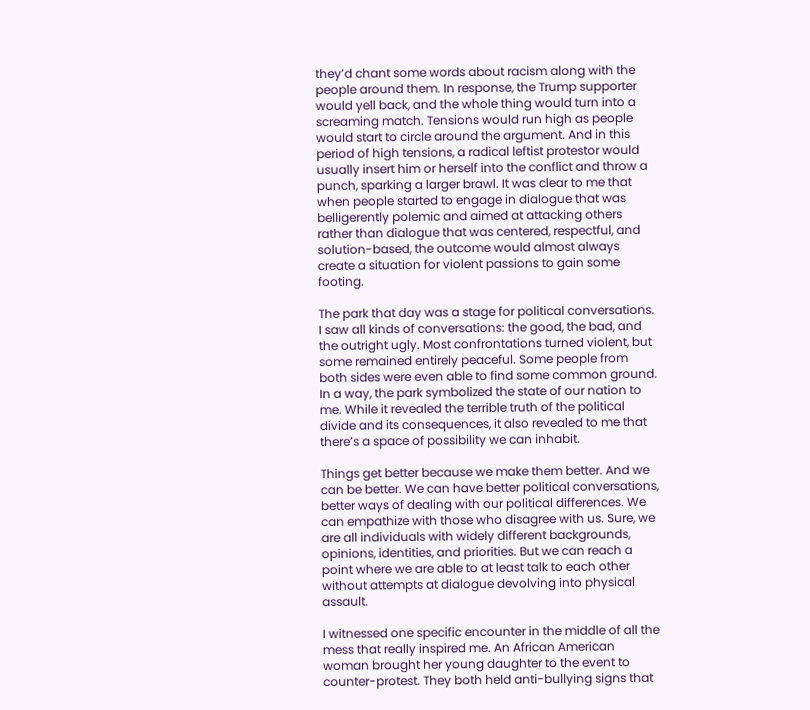they’d chant some words about racism along with the people around them. In response, the Trump supporter would yell back, and the whole thing would turn into a screaming match. Tensions would run high as people would start to circle around the argument. And in this period of high tensions, a radical leftist protestor would usually insert him or herself into the conflict and throw a punch, sparking a larger brawl. It was clear to me that when people started to engage in dialogue that was belligerently polemic and aimed at attacking others rather than dialogue that was centered, respectful, and solution-based, the outcome would almost always create a situation for violent passions to gain some footing.

The park that day was a stage for political conversations. I saw all kinds of conversations: the good, the bad, and the outright ugly. Most confrontations turned violent, but some remained entirely peaceful. Some people from both sides were even able to find some common ground. In a way, the park symbolized the state of our nation to me. While it revealed the terrible truth of the political divide and its consequences, it also revealed to me that there’s a space of possibility we can inhabit.

Things get better because we make them better. And we can be better. We can have better political conversations, better ways of dealing with our political differences. We can empathize with those who disagree with us. Sure, we are all individuals with widely different backgrounds, opinions, identities, and priorities. But we can reach a point where we are able to at least talk to each other without attempts at dialogue devolving into physical assault.

I witnessed one specific encounter in the middle of all the mess that really inspired me. An African American woman brought her young daughter to the event to counter-protest. They both held anti-bullying signs that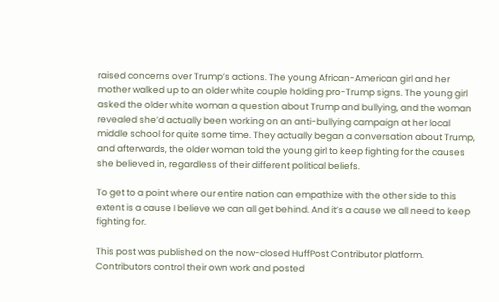raised concerns over Trump’s actions. The young African-American girl and her mother walked up to an older white couple holding pro-Trump signs. The young girl asked the older white woman a question about Trump and bullying, and the woman revealed she’d actually been working on an anti-bullying campaign at her local middle school for quite some time. They actually began a conversation about Trump, and afterwards, the older woman told the young girl to keep fighting for the causes she believed in, regardless of their different political beliefs.

To get to a point where our entire nation can empathize with the other side to this extent is a cause I believe we can all get behind. And it’s a cause we all need to keep fighting for.

This post was published on the now-closed HuffPost Contributor platform. Contributors control their own work and posted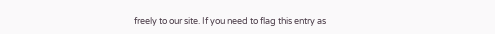freely to our site. If you need to flag this entry as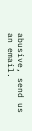abusive, send us an email.